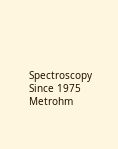Spectroscopy Since 1975
Metrohm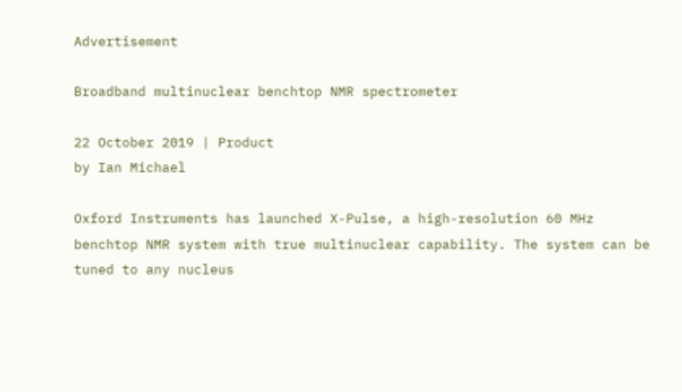Advertisement

Broadband multinuclear benchtop NMR spectrometer

22 October 2019 | Product
by Ian Michael

Oxford Instruments has launched X-Pulse, a high-resolution 60 MHz benchtop NMR system with true multinuclear capability. The system can be tuned to any nucleus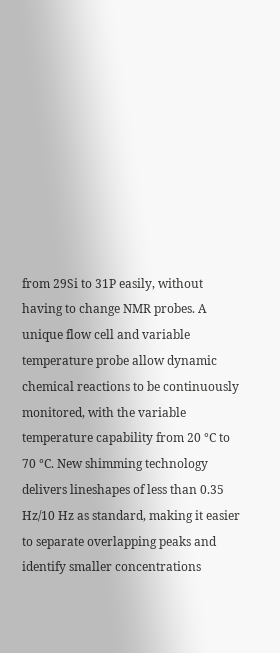from 29Si to 31P easily, without having to change NMR probes. A unique flow cell and variable temperature probe allow dynamic chemical reactions to be continuously monitored, with the variable temperature capability from 20 °C to 70 °C. New shimming technology delivers lineshapes of less than 0.35 Hz/10 Hz as standard, making it easier to separate overlapping peaks and identify smaller concentrations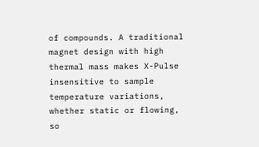of compounds. A traditional magnet design with high thermal mass makes X-Pulse insensitive to sample temperature variations, whether static or flowing, so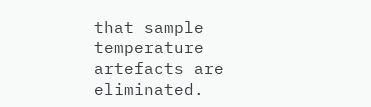that sample temperature artefacts are eliminated.